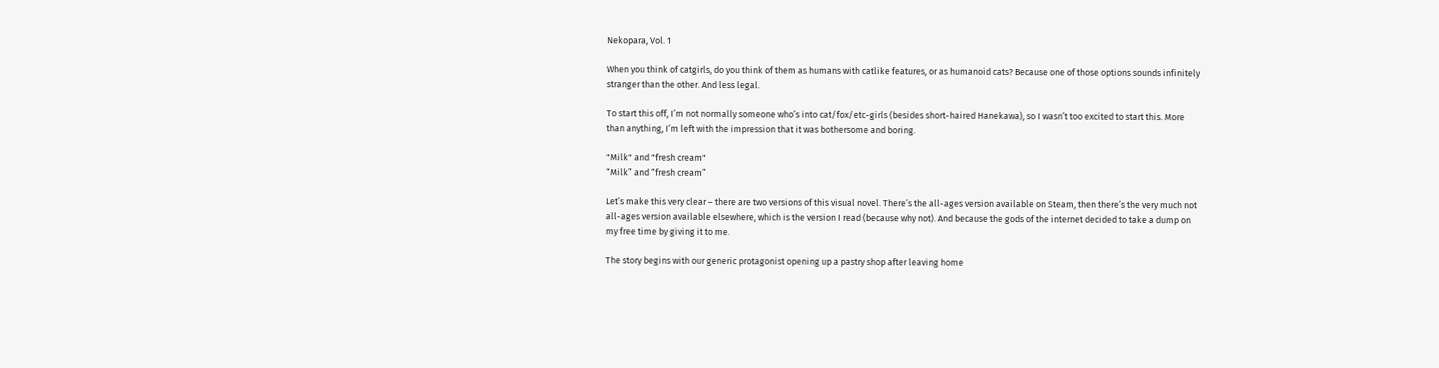Nekopara, Vol. 1

When you think of catgirls, do you think of them as humans with catlike features, or as humanoid cats? Because one of those options sounds infinitely stranger than the other. And less legal.

To start this off, I’m not normally someone who’s into cat/fox/etc-girls (besides short-haired Hanekawa), so I wasn’t too excited to start this. More than anything, I’m left with the impression that it was bothersome and boring.

"Milk" and "fresh cream"
“Milk” and “fresh cream”

Let’s make this very clear – there are two versions of this visual novel. There’s the all-ages version available on Steam, then there’s the very much not all-ages version available elsewhere, which is the version I read (because why not). And because the gods of the internet decided to take a dump on my free time by giving it to me.

The story begins with our generic protagonist opening up a pastry shop after leaving home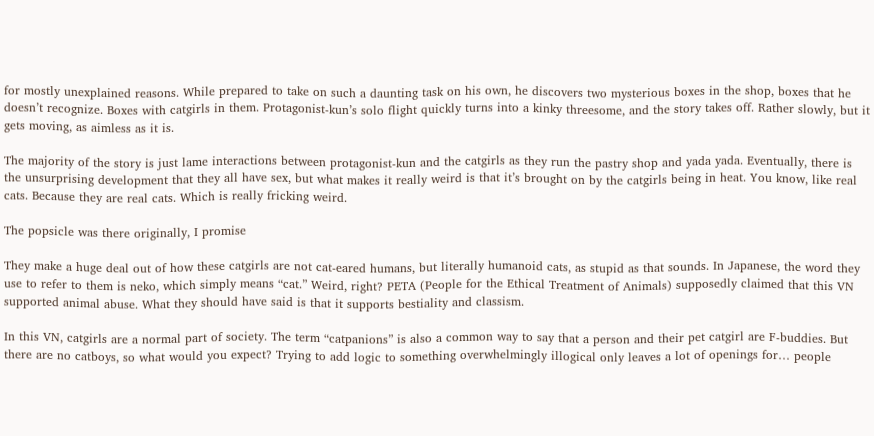for mostly unexplained reasons. While prepared to take on such a daunting task on his own, he discovers two mysterious boxes in the shop, boxes that he doesn’t recognize. Boxes with catgirls in them. Protagonist-kun’s solo flight quickly turns into a kinky threesome, and the story takes off. Rather slowly, but it gets moving, as aimless as it is.

The majority of the story is just lame interactions between protagonist-kun and the catgirls as they run the pastry shop and yada yada. Eventually, there is the unsurprising development that they all have sex, but what makes it really weird is that it’s brought on by the catgirls being in heat. You know, like real cats. Because they are real cats. Which is really fricking weird.

The popsicle was there originally, I promise

They make a huge deal out of how these catgirls are not cat-eared humans, but literally humanoid cats, as stupid as that sounds. In Japanese, the word they use to refer to them is neko, which simply means “cat.” Weird, right? PETA (People for the Ethical Treatment of Animals) supposedly claimed that this VN supported animal abuse. What they should have said is that it supports bestiality and classism.

In this VN, catgirls are a normal part of society. The term “catpanions” is also a common way to say that a person and their pet catgirl are F-buddies. But there are no catboys, so what would you expect? Trying to add logic to something overwhelmingly illogical only leaves a lot of openings for… people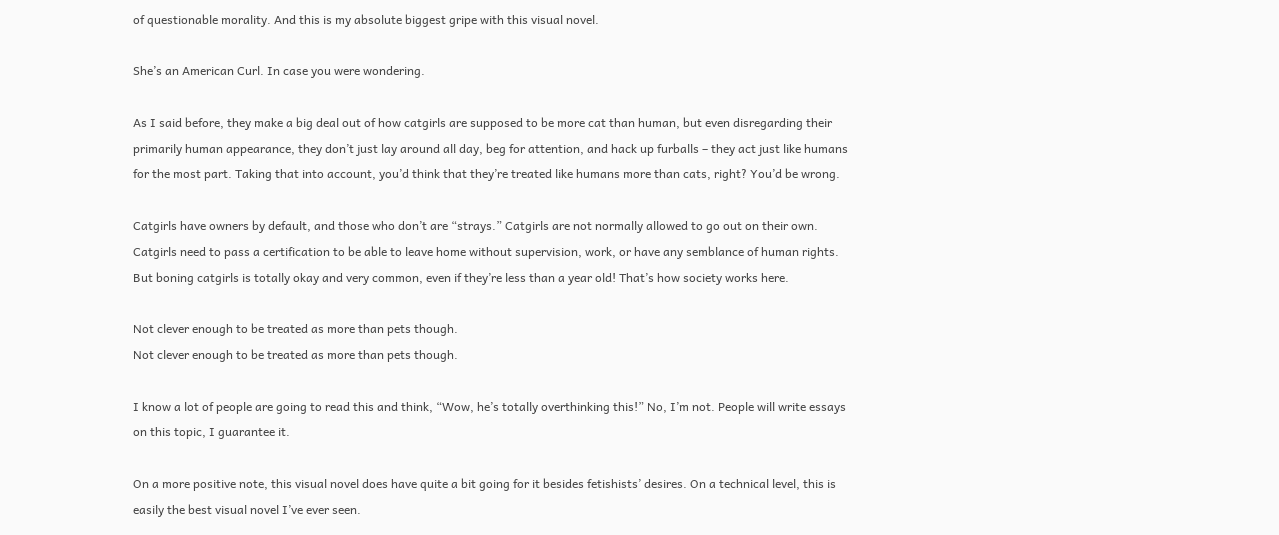of questionable morality. And this is my absolute biggest gripe with this visual novel.

She’s an American Curl. In case you were wondering.

As I said before, they make a big deal out of how catgirls are supposed to be more cat than human, but even disregarding their primarily human appearance, they don’t just lay around all day, beg for attention, and hack up furballs – they act just like humans for the most part. Taking that into account, you’d think that they’re treated like humans more than cats, right? You’d be wrong.

Catgirls have owners by default, and those who don’t are “strays.” Catgirls are not normally allowed to go out on their own. Catgirls need to pass a certification to be able to leave home without supervision, work, or have any semblance of human rights. But boning catgirls is totally okay and very common, even if they’re less than a year old! That’s how society works here.

Not clever enough to be treated as more than pets though.
Not clever enough to be treated as more than pets though.

I know a lot of people are going to read this and think, “Wow, he’s totally overthinking this!” No, I’m not. People will write essays on this topic, I guarantee it.

On a more positive note, this visual novel does have quite a bit going for it besides fetishists’ desires. On a technical level, this is easily the best visual novel I’ve ever seen.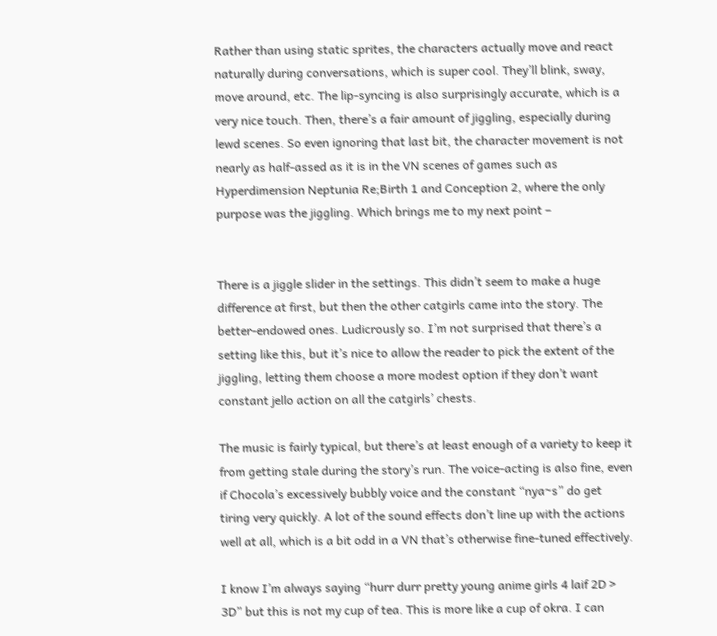Rather than using static sprites, the characters actually move and react naturally during conversations, which is super cool. They’ll blink, sway, move around, etc. The lip-syncing is also surprisingly accurate, which is a very nice touch. Then, there’s a fair amount of jiggling, especially during lewd scenes. So even ignoring that last bit, the character movement is not nearly as half-assed as it is in the VN scenes of games such as Hyperdimension Neptunia Re;Birth 1 and Conception 2, where the only purpose was the jiggling. Which brings me to my next point –


There is a jiggle slider in the settings. This didn’t seem to make a huge difference at first, but then the other catgirls came into the story. The better-endowed ones. Ludicrously so. I’m not surprised that there’s a setting like this, but it’s nice to allow the reader to pick the extent of the jiggling, letting them choose a more modest option if they don’t want constant jello action on all the catgirls’ chests.

The music is fairly typical, but there’s at least enough of a variety to keep it from getting stale during the story’s run. The voice-acting is also fine, even if Chocola’s excessively bubbly voice and the constant “nya~s” do get tiring very quickly. A lot of the sound effects don’t line up with the actions well at all, which is a bit odd in a VN that’s otherwise fine-tuned effectively.

I know I’m always saying “hurr durr pretty young anime girls 4 laif 2D > 3D” but this is not my cup of tea. This is more like a cup of okra. I can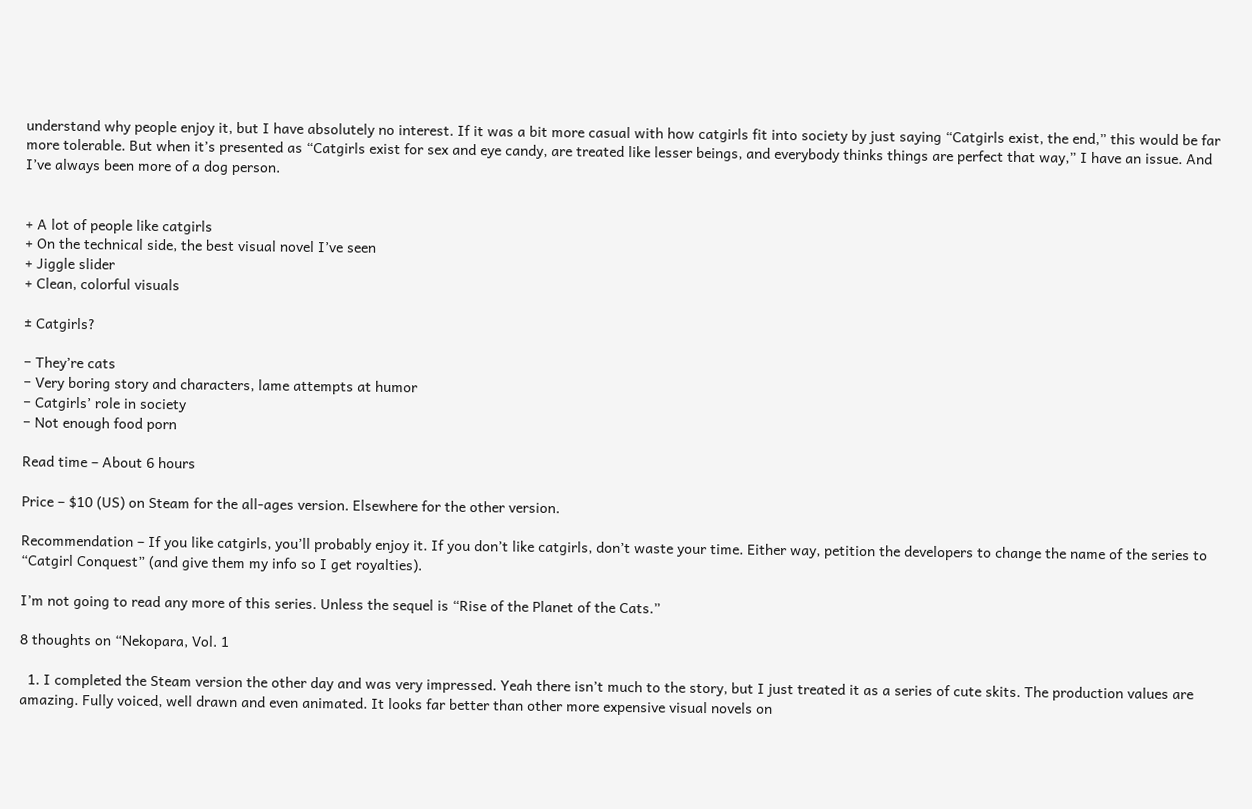understand why people enjoy it, but I have absolutely no interest. If it was a bit more casual with how catgirls fit into society by just saying “Catgirls exist, the end,” this would be far more tolerable. But when it’s presented as “Catgirls exist for sex and eye candy, are treated like lesser beings, and everybody thinks things are perfect that way,” I have an issue. And I’ve always been more of a dog person.


+ A lot of people like catgirls
+ On the technical side, the best visual novel I’ve seen
+ Jiggle slider
+ Clean, colorful visuals

± Catgirls?

− They’re cats
− Very boring story and characters, lame attempts at humor
− Catgirls’ role in society
− Not enough food porn

Read time – About 6 hours

Price – $10 (US) on Steam for the all-ages version. Elsewhere for the other version.

Recommendation – If you like catgirls, you’ll probably enjoy it. If you don’t like catgirls, don’t waste your time. Either way, petition the developers to change the name of the series to “Catgirl Conquest” (and give them my info so I get royalties).

I’m not going to read any more of this series. Unless the sequel is “Rise of the Planet of the Cats.”

8 thoughts on “Nekopara, Vol. 1

  1. I completed the Steam version the other day and was very impressed. Yeah there isn’t much to the story, but I just treated it as a series of cute skits. The production values are amazing. Fully voiced, well drawn and even animated. It looks far better than other more expensive visual novels on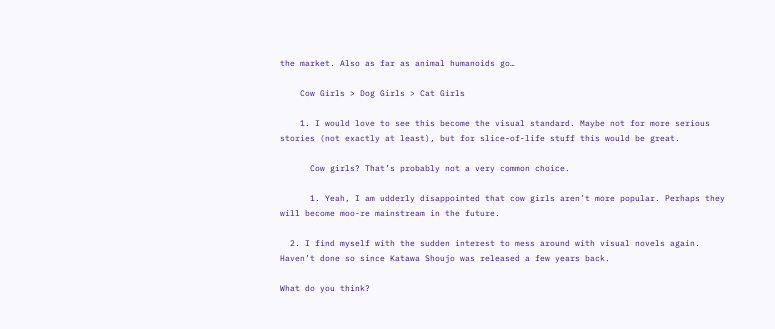the market. Also as far as animal humanoids go…

    Cow Girls > Dog Girls > Cat Girls

    1. I would love to see this become the visual standard. Maybe not for more serious stories (not exactly at least), but for slice-of-life stuff this would be great.

      Cow girls? That’s probably not a very common choice.

      1. Yeah, I am udderly disappointed that cow girls aren’t more popular. Perhaps they will become moo-re mainstream in the future.

  2. I find myself with the sudden interest to mess around with visual novels again. Haven’t done so since Katawa Shoujo was released a few years back.

What do you think?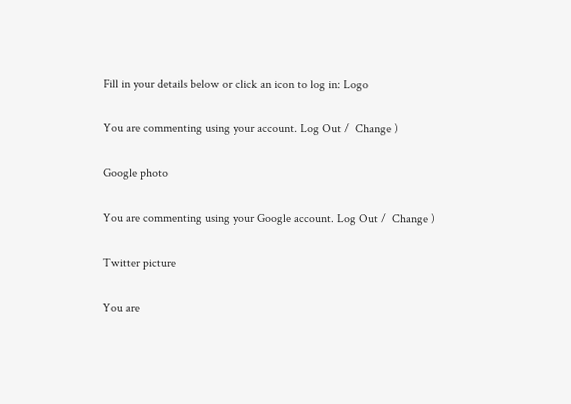Fill in your details below or click an icon to log in: Logo

You are commenting using your account. Log Out /  Change )

Google photo

You are commenting using your Google account. Log Out /  Change )

Twitter picture

You are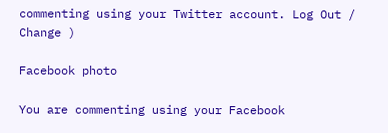commenting using your Twitter account. Log Out /  Change )

Facebook photo

You are commenting using your Facebook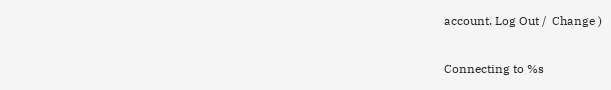account. Log Out /  Change )

Connecting to %s